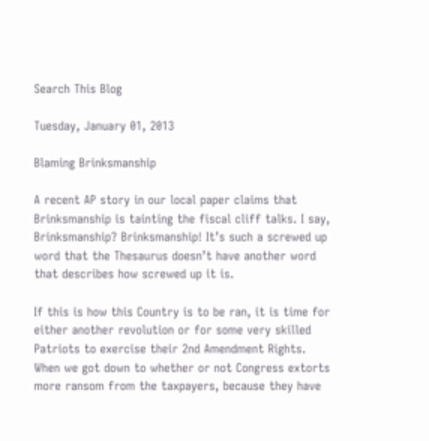Search This Blog

Tuesday, January 01, 2013

Blaming Brinksmanship

A recent AP story in our local paper claims that Brinksmanship is tainting the fiscal cliff talks. I say, Brinksmanship? Brinksmanship! It’s such a screwed up word that the Thesaurus doesn’t have another word that describes how screwed up it is.

If this is how this Country is to be ran, it is time for either another revolution or for some very skilled Patriots to exercise their 2nd Amendment Rights. When we got down to whether or not Congress extorts more ransom from the taxpayers, because they have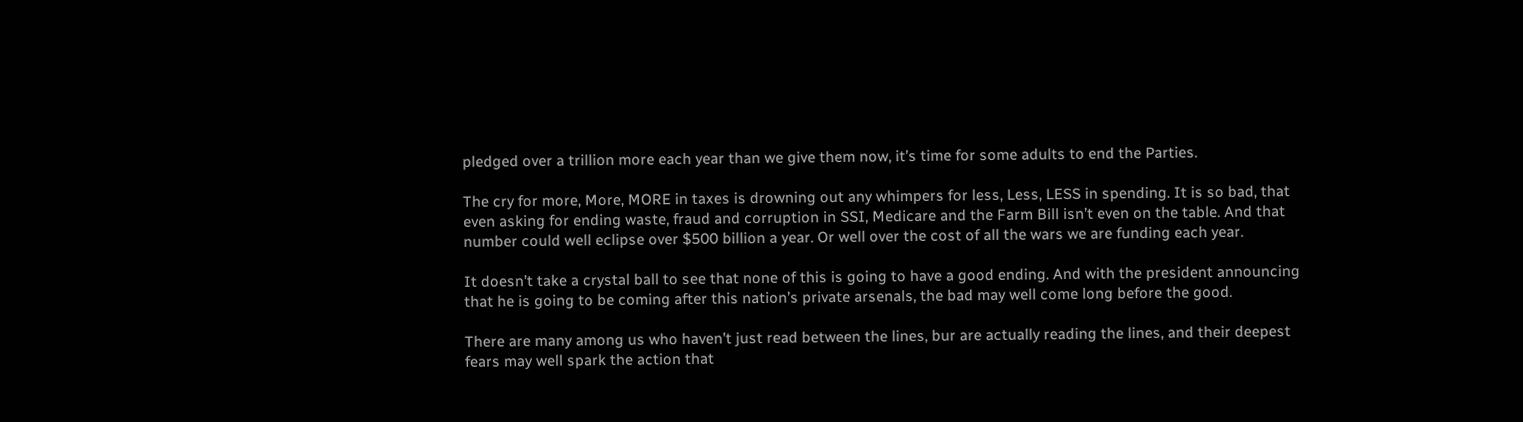pledged over a trillion more each year than we give them now, it’s time for some adults to end the Parties.

The cry for more, More, MORE in taxes is drowning out any whimpers for less, Less, LESS in spending. It is so bad, that even asking for ending waste, fraud and corruption in SSI, Medicare and the Farm Bill isn’t even on the table. And that number could well eclipse over $500 billion a year. Or well over the cost of all the wars we are funding each year.

It doesn’t take a crystal ball to see that none of this is going to have a good ending. And with the president announcing that he is going to be coming after this nation’s private arsenals, the bad may well come long before the good.

There are many among us who haven’t just read between the lines, bur are actually reading the lines, and their deepest fears may well spark the action that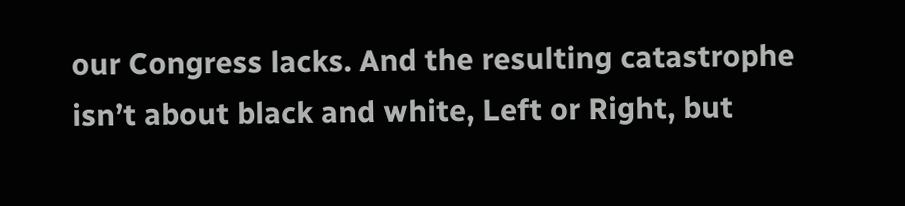our Congress lacks. And the resulting catastrophe isn’t about black and white, Left or Right, but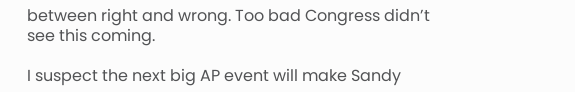between right and wrong. Too bad Congress didn’t see this coming.

I suspect the next big AP event will make Sandy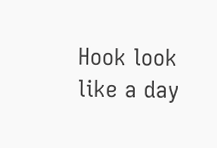Hook look like a day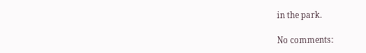in the park.

No comments: